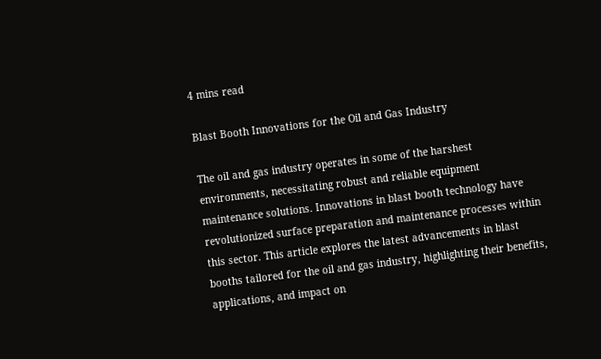4 mins read

Blast Booth Innovations for the Oil and Gas Industry

The oil and gas industry operates in some of the harshest environments, necessitating robust and reliable equipment maintenance solutions. Innovations in blast booth technology have revolutionized surface preparation and maintenance processes within this sector. This article explores the latest advancements in blast booths tailored for the oil and gas industry, highlighting their benefits, applications, and impact on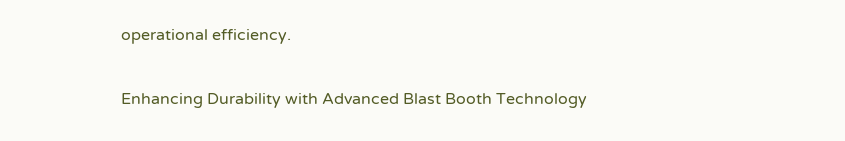operational efficiency.

Enhancing Durability with Advanced Blast Booth Technology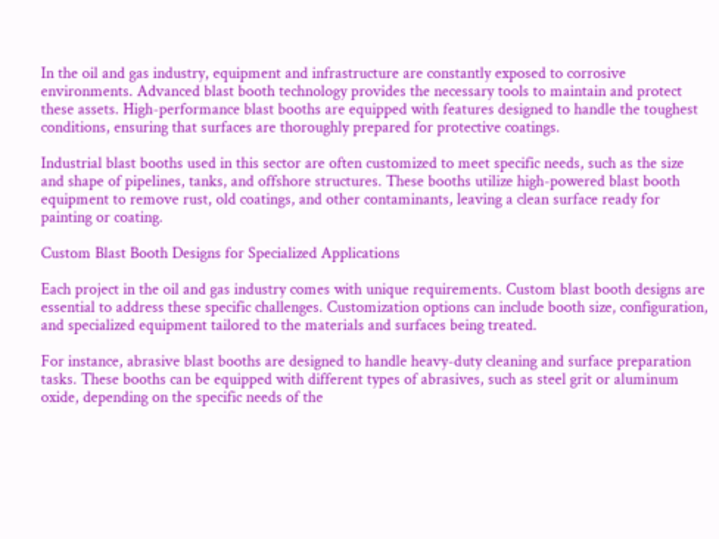In the oil and gas industry, equipment and infrastructure are constantly exposed to corrosive environments. Advanced blast booth technology provides the necessary tools to maintain and protect these assets. High-performance blast booths are equipped with features designed to handle the toughest conditions, ensuring that surfaces are thoroughly prepared for protective coatings.

Industrial blast booths used in this sector are often customized to meet specific needs, such as the size and shape of pipelines, tanks, and offshore structures. These booths utilize high-powered blast booth equipment to remove rust, old coatings, and other contaminants, leaving a clean surface ready for painting or coating.

Custom Blast Booth Designs for Specialized Applications

Each project in the oil and gas industry comes with unique requirements. Custom blast booth designs are essential to address these specific challenges. Customization options can include booth size, configuration, and specialized equipment tailored to the materials and surfaces being treated.

For instance, abrasive blast booths are designed to handle heavy-duty cleaning and surface preparation tasks. These booths can be equipped with different types of abrasives, such as steel grit or aluminum oxide, depending on the specific needs of the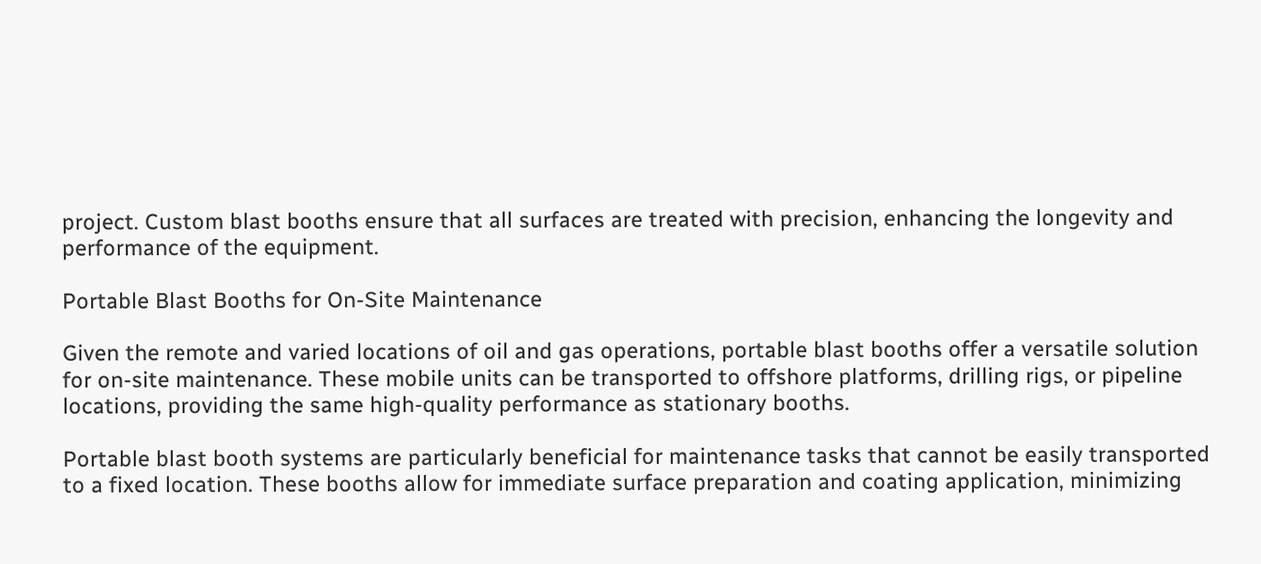project. Custom blast booths ensure that all surfaces are treated with precision, enhancing the longevity and performance of the equipment.

Portable Blast Booths for On-Site Maintenance

Given the remote and varied locations of oil and gas operations, portable blast booths offer a versatile solution for on-site maintenance. These mobile units can be transported to offshore platforms, drilling rigs, or pipeline locations, providing the same high-quality performance as stationary booths.

Portable blast booth systems are particularly beneficial for maintenance tasks that cannot be easily transported to a fixed location. These booths allow for immediate surface preparation and coating application, minimizing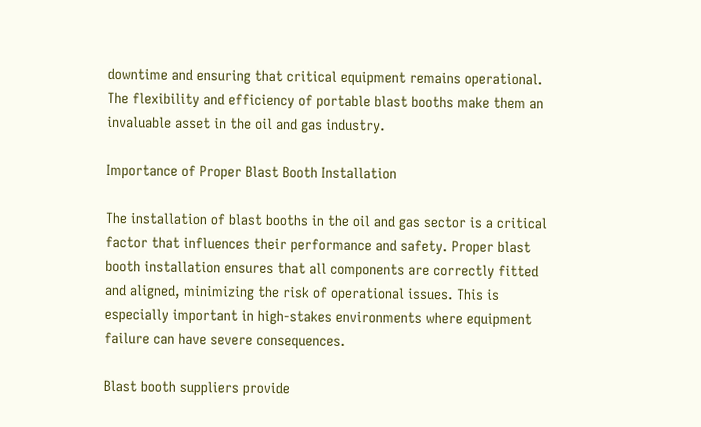downtime and ensuring that critical equipment remains operational. The flexibility and efficiency of portable blast booths make them an invaluable asset in the oil and gas industry.

Importance of Proper Blast Booth Installation

The installation of blast booths in the oil and gas sector is a critical factor that influences their performance and safety. Proper blast booth installation ensures that all components are correctly fitted and aligned, minimizing the risk of operational issues. This is especially important in high-stakes environments where equipment failure can have severe consequences.

Blast booth suppliers provide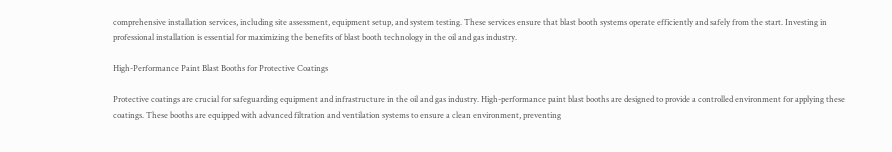comprehensive installation services, including site assessment, equipment setup, and system testing. These services ensure that blast booth systems operate efficiently and safely from the start. Investing in professional installation is essential for maximizing the benefits of blast booth technology in the oil and gas industry.

High-Performance Paint Blast Booths for Protective Coatings

Protective coatings are crucial for safeguarding equipment and infrastructure in the oil and gas industry. High-performance paint blast booths are designed to provide a controlled environment for applying these coatings. These booths are equipped with advanced filtration and ventilation systems to ensure a clean environment, preventing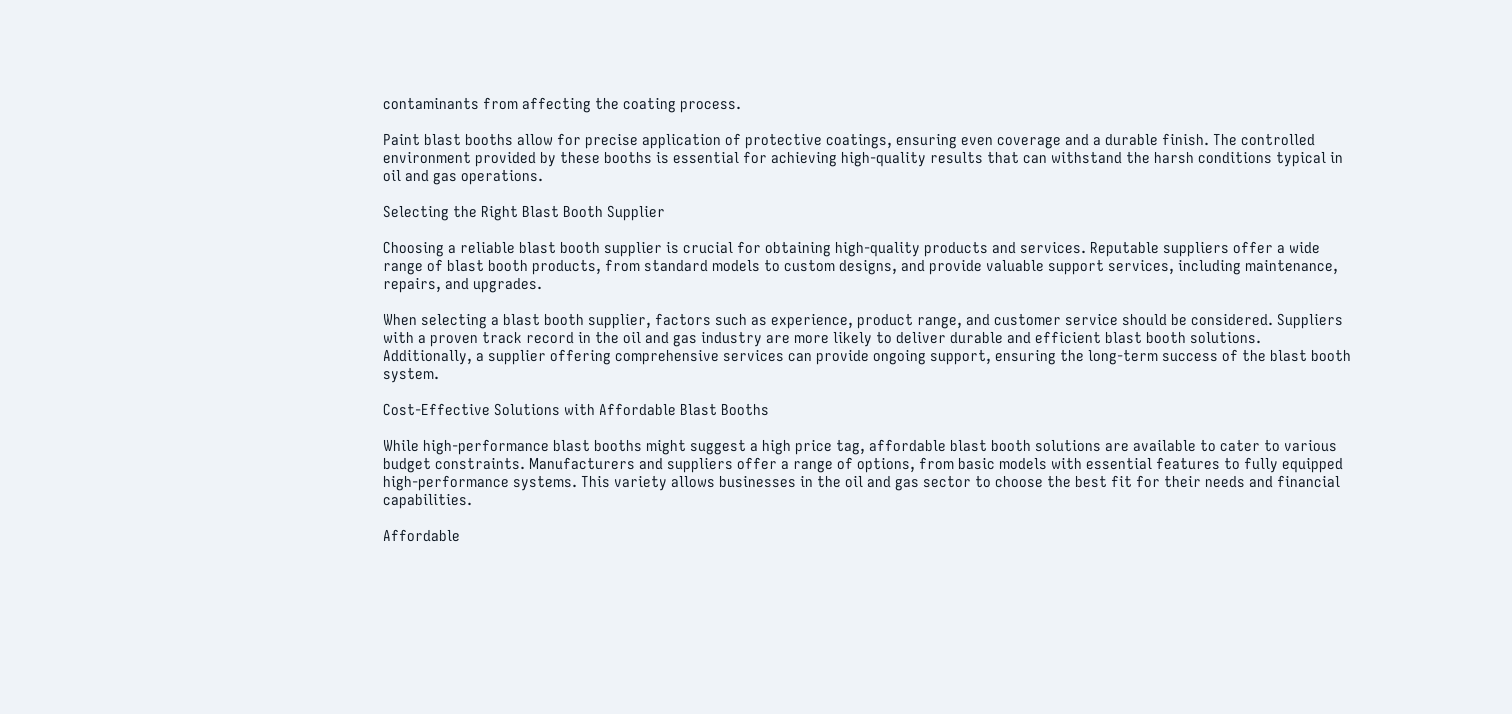contaminants from affecting the coating process.

Paint blast booths allow for precise application of protective coatings, ensuring even coverage and a durable finish. The controlled environment provided by these booths is essential for achieving high-quality results that can withstand the harsh conditions typical in oil and gas operations.

Selecting the Right Blast Booth Supplier

Choosing a reliable blast booth supplier is crucial for obtaining high-quality products and services. Reputable suppliers offer a wide range of blast booth products, from standard models to custom designs, and provide valuable support services, including maintenance, repairs, and upgrades.

When selecting a blast booth supplier, factors such as experience, product range, and customer service should be considered. Suppliers with a proven track record in the oil and gas industry are more likely to deliver durable and efficient blast booth solutions. Additionally, a supplier offering comprehensive services can provide ongoing support, ensuring the long-term success of the blast booth system.

Cost-Effective Solutions with Affordable Blast Booths

While high-performance blast booths might suggest a high price tag, affordable blast booth solutions are available to cater to various budget constraints. Manufacturers and suppliers offer a range of options, from basic models with essential features to fully equipped high-performance systems. This variety allows businesses in the oil and gas sector to choose the best fit for their needs and financial capabilities.

Affordable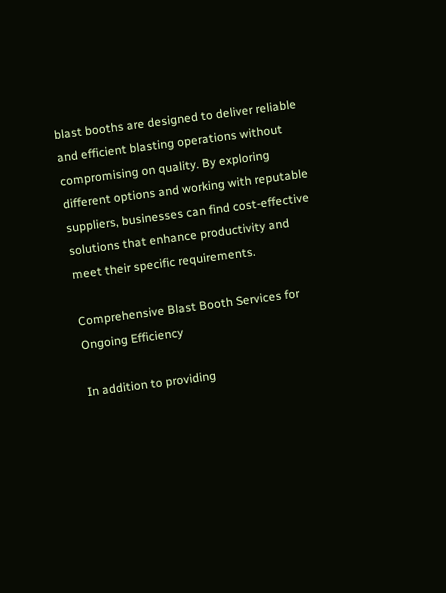blast booths are designed to deliver reliable and efficient blasting operations without compromising on quality. By exploring different options and working with reputable suppliers, businesses can find cost-effective solutions that enhance productivity and meet their specific requirements.

Comprehensive Blast Booth Services for Ongoing Efficiency

In addition to providing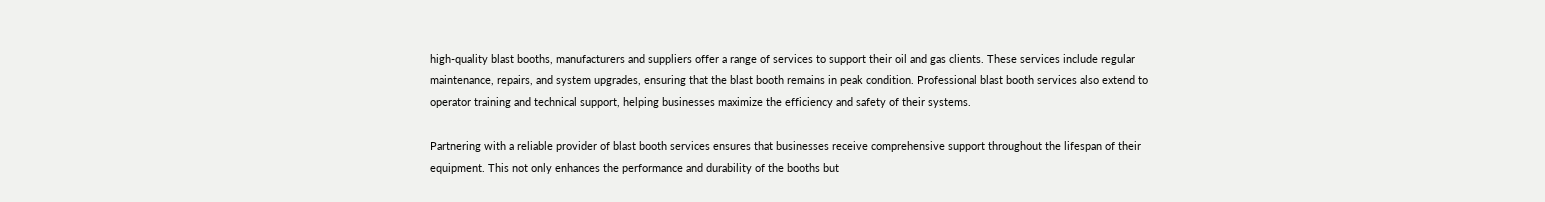high-quality blast booths, manufacturers and suppliers offer a range of services to support their oil and gas clients. These services include regular maintenance, repairs, and system upgrades, ensuring that the blast booth remains in peak condition. Professional blast booth services also extend to operator training and technical support, helping businesses maximize the efficiency and safety of their systems.

Partnering with a reliable provider of blast booth services ensures that businesses receive comprehensive support throughout the lifespan of their equipment. This not only enhances the performance and durability of the booths but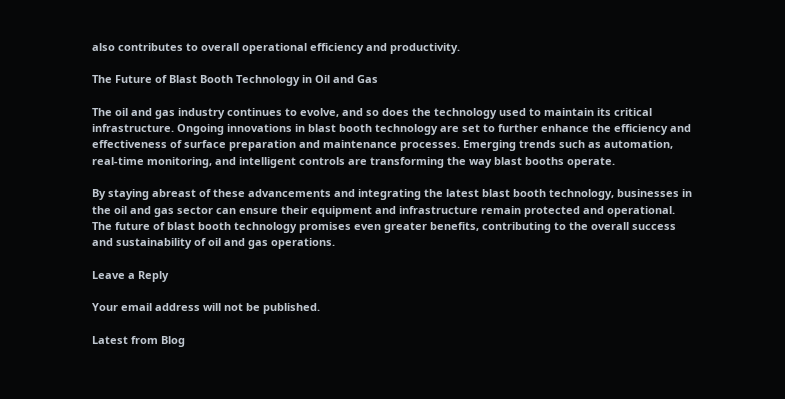also contributes to overall operational efficiency and productivity.

The Future of Blast Booth Technology in Oil and Gas

The oil and gas industry continues to evolve, and so does the technology used to maintain its critical infrastructure. Ongoing innovations in blast booth technology are set to further enhance the efficiency and effectiveness of surface preparation and maintenance processes. Emerging trends such as automation, real-time monitoring, and intelligent controls are transforming the way blast booths operate.

By staying abreast of these advancements and integrating the latest blast booth technology, businesses in the oil and gas sector can ensure their equipment and infrastructure remain protected and operational. The future of blast booth technology promises even greater benefits, contributing to the overall success and sustainability of oil and gas operations.

Leave a Reply

Your email address will not be published.

Latest from Blog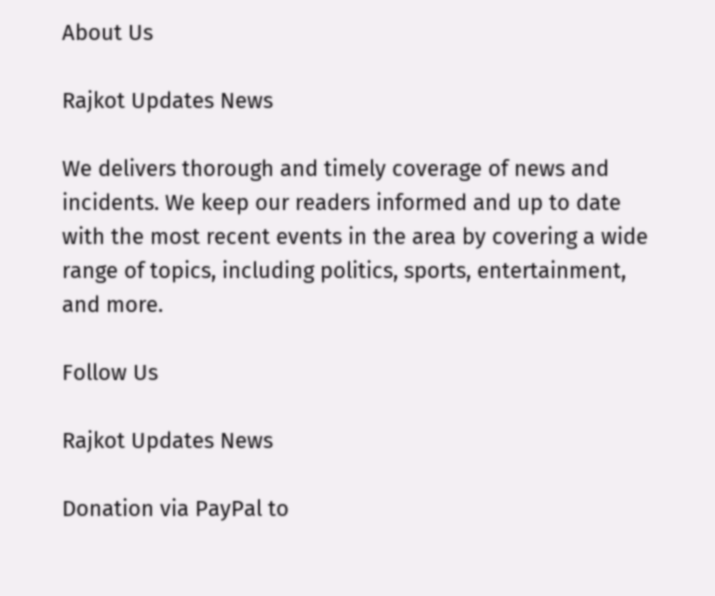About Us

Rajkot Updates News

We delivers thorough and timely coverage of news and incidents. We keep our readers informed and up to date with the most recent events in the area by covering a wide range of topics, including politics, sports, entertainment, and more.

Follow Us

Rajkot Updates News

Donation via PayPal to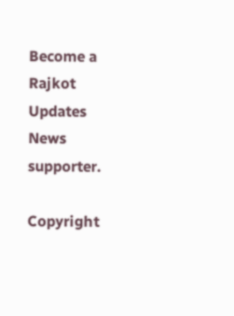Become a Rajkot Updates News supporter.

Copyright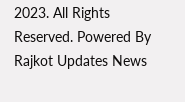2023. All Rights Reserved. Powered By Rajkot Updates News